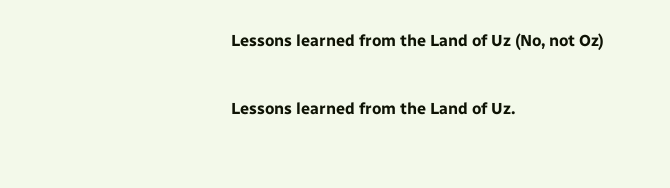Lessons learned from the Land of Uz (No, not Oz)

Lessons learned from the Land of Uz.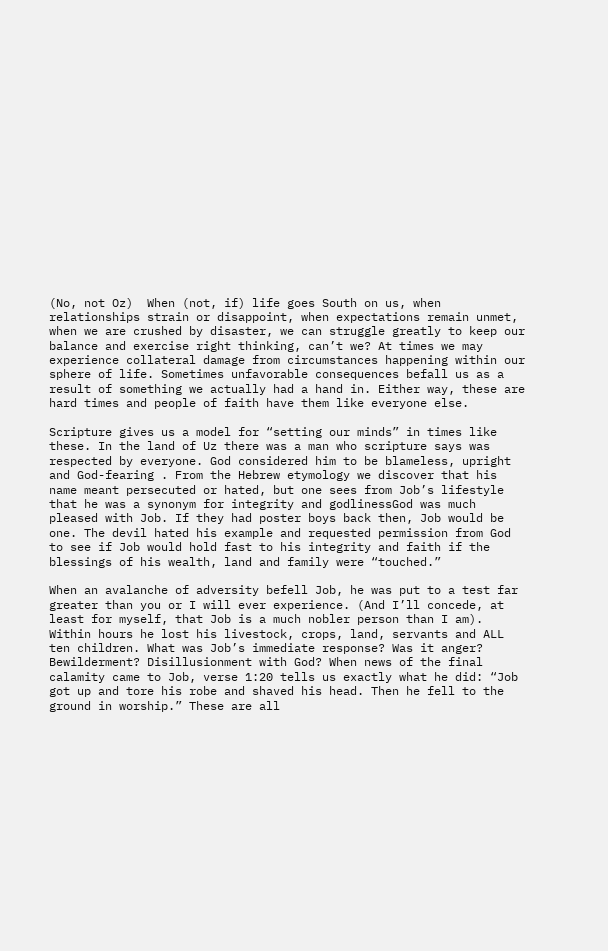(No, not Oz)  When (not, if) life goes South on us, when relationships strain or disappoint, when expectations remain unmet, when we are crushed by disaster, we can struggle greatly to keep our balance and exercise right thinking, can’t we? At times we may experience collateral damage from circumstances happening within our sphere of life. Sometimes unfavorable consequences befall us as a result of something we actually had a hand in. Either way, these are hard times and people of faith have them like everyone else.

Scripture gives us a model for “setting our minds” in times like these. In the land of Uz there was a man who scripture says was respected by everyone. God considered him to be blameless, upright and God-fearing . From the Hebrew etymology we discover that his name meant persecuted or hated, but one sees from Job’s lifestyle that he was a synonym for integrity and godlinessGod was much pleased with Job. If they had poster boys back then, Job would be one. The devil hated his example and requested permission from God to see if Job would hold fast to his integrity and faith if the blessings of his wealth, land and family were “touched.”

When an avalanche of adversity befell Job, he was put to a test far greater than you or I will ever experience. (And I’ll concede, at least for myself, that Job is a much nobler person than I am). Within hours he lost his livestock, crops, land, servants and ALL ten children. What was Job’s immediate response? Was it anger? Bewilderment? Disillusionment with God? When news of the final calamity came to Job, verse 1:20 tells us exactly what he did: “Job got up and tore his robe and shaved his head. Then he fell to the ground in worship.” These are all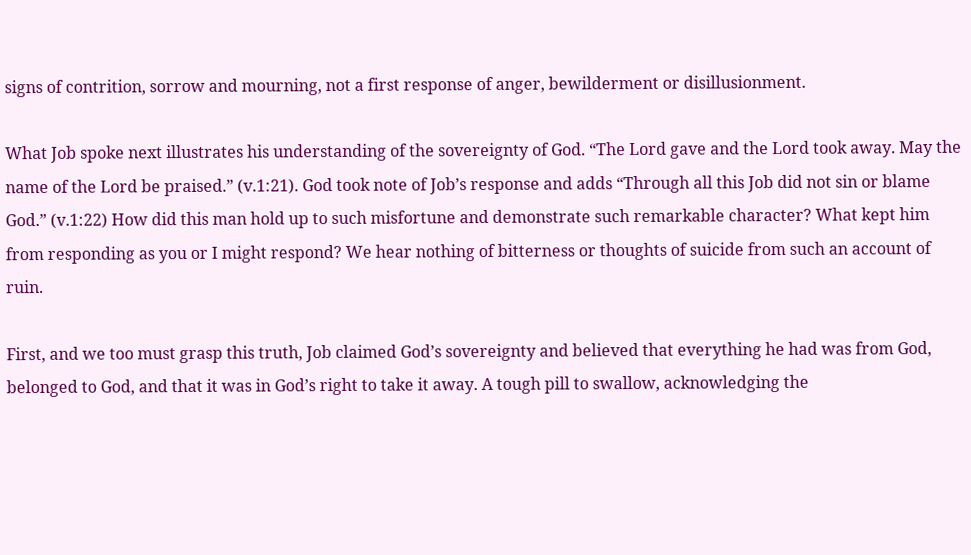signs of contrition, sorrow and mourning, not a first response of anger, bewilderment or disillusionment.

What Job spoke next illustrates his understanding of the sovereignty of God. “The Lord gave and the Lord took away. May the name of the Lord be praised.” (v.1:21). God took note of Job’s response and adds “Through all this Job did not sin or blame God.” (v.1:22) How did this man hold up to such misfortune and demonstrate such remarkable character? What kept him from responding as you or I might respond? We hear nothing of bitterness or thoughts of suicide from such an account of ruin.

First, and we too must grasp this truth, Job claimed God’s sovereignty and believed that everything he had was from God, belonged to God, and that it was in God’s right to take it away. A tough pill to swallow, acknowledging the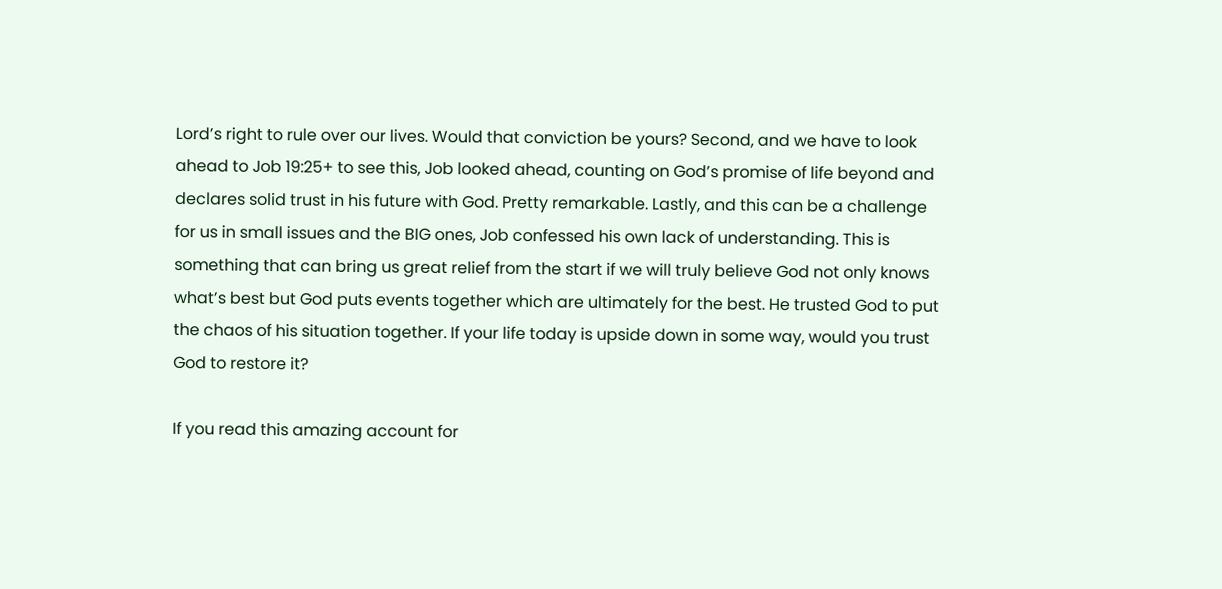Lord’s right to rule over our lives. Would that conviction be yours? Second, and we have to look ahead to Job 19:25+ to see this, Job looked ahead, counting on God’s promise of life beyond and declares solid trust in his future with God. Pretty remarkable. Lastly, and this can be a challenge for us in small issues and the BIG ones, Job confessed his own lack of understanding. This is something that can bring us great relief from the start if we will truly believe God not only knows what’s best but God puts events together which are ultimately for the best. He trusted God to put the chaos of his situation together. If your life today is upside down in some way, would you trust God to restore it?

If you read this amazing account for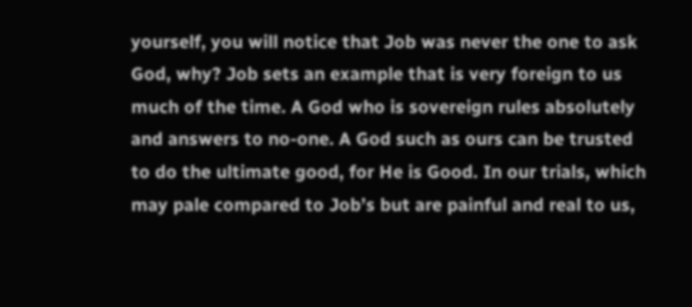yourself, you will notice that Job was never the one to ask God, why? Job sets an example that is very foreign to us much of the time. A God who is sovereign rules absolutely and answers to no-one. A God such as ours can be trusted to do the ultimate good, for He is Good. In our trials, which may pale compared to Job’s but are painful and real to us,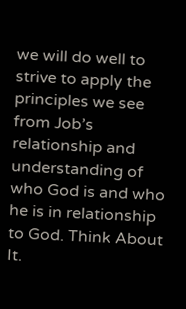we will do well to strive to apply the principles we see from Job’s relationship and understanding of who God is and who he is in relationship to God. Think About It.